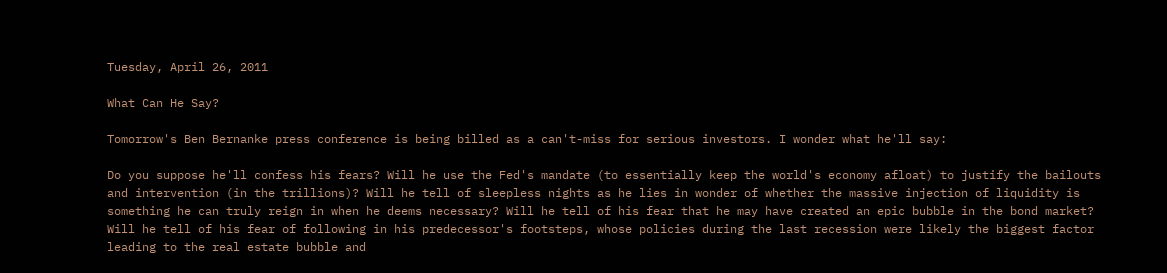Tuesday, April 26, 2011

What Can He Say?

Tomorrow's Ben Bernanke press conference is being billed as a can't-miss for serious investors. I wonder what he'll say:

Do you suppose he'll confess his fears? Will he use the Fed's mandate (to essentially keep the world's economy afloat) to justify the bailouts and intervention (in the trillions)? Will he tell of sleepless nights as he lies in wonder of whether the massive injection of liquidity is something he can truly reign in when he deems necessary? Will he tell of his fear that he may have created an epic bubble in the bond market? Will he tell of his fear of following in his predecessor's footsteps, whose policies during the last recession were likely the biggest factor leading to the real estate bubble and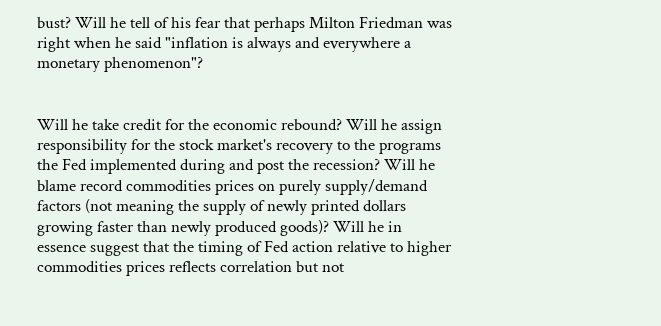bust? Will he tell of his fear that perhaps Milton Friedman was right when he said "inflation is always and everywhere a monetary phenomenon"?


Will he take credit for the economic rebound? Will he assign responsibility for the stock market's recovery to the programs the Fed implemented during and post the recession? Will he blame record commodities prices on purely supply/demand factors (not meaning the supply of newly printed dollars growing faster than newly produced goods)? Will he in essence suggest that the timing of Fed action relative to higher commodities prices reflects correlation but not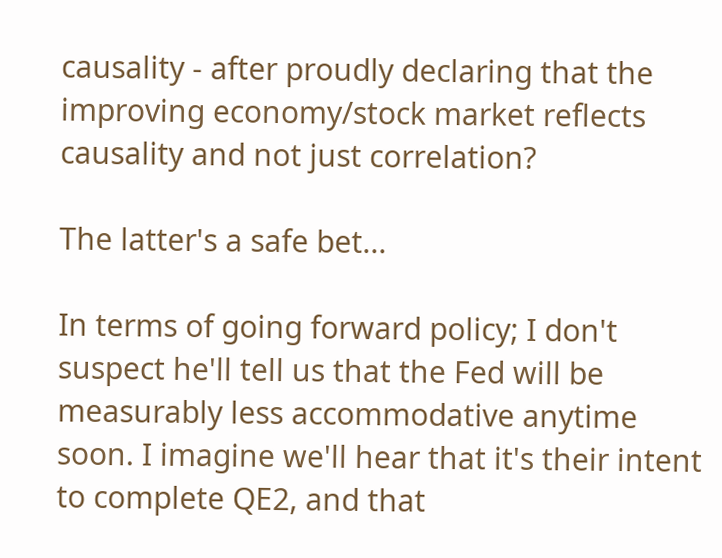causality - after proudly declaring that the improving economy/stock market reflects causality and not just correlation?

The latter's a safe bet...

In terms of going forward policy; I don't suspect he'll tell us that the Fed will be measurably less accommodative anytime soon. I imagine we'll hear that it's their intent to complete QE2, and that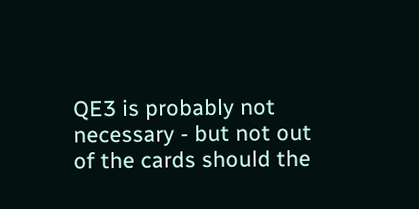QE3 is probably not necessary - but not out of the cards should the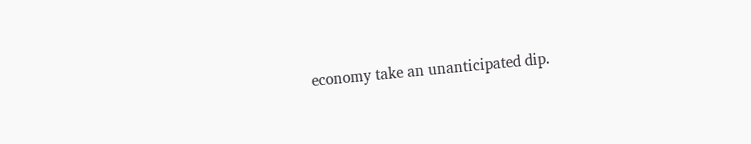economy take an unanticipated dip.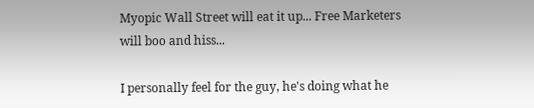Myopic Wall Street will eat it up... Free Marketers will boo and hiss...

I personally feel for the guy, he's doing what he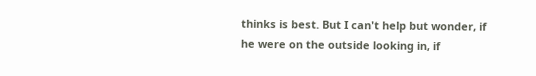thinks is best. But I can't help but wonder, if he were on the outside looking in, if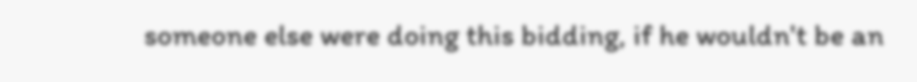someone else were doing this bidding, if he wouldn't be an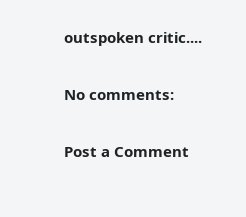outspoken critic....

No comments:

Post a Comment